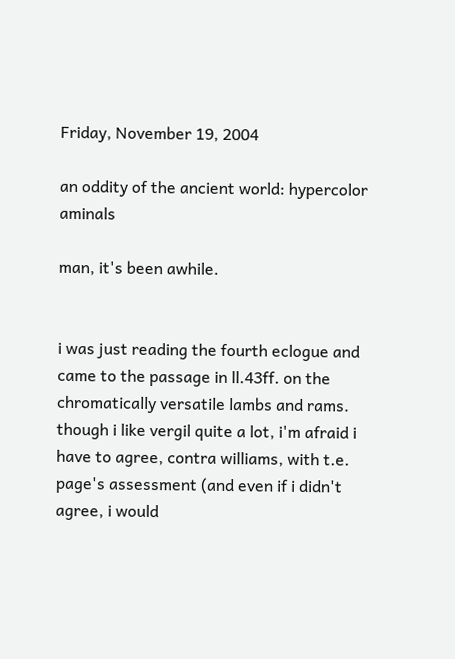Friday, November 19, 2004

an oddity of the ancient world: hypercolor aminals

man, it's been awhile.


i was just reading the fourth eclogue and came to the passage in ll.43ff. on the chromatically versatile lambs and rams. though i like vergil quite a lot, i'm afraid i have to agree, contra williams, with t.e. page's assessment (and even if i didn't agree, i would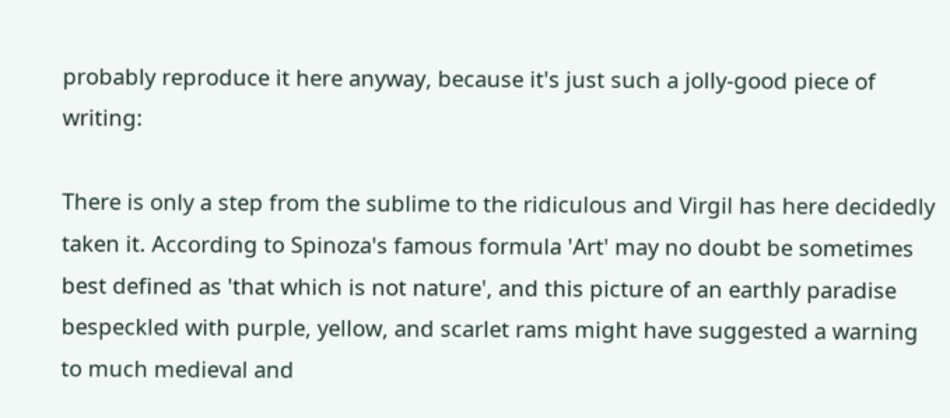probably reproduce it here anyway, because it's just such a jolly-good piece of writing:

There is only a step from the sublime to the ridiculous and Virgil has here decidedly taken it. According to Spinoza's famous formula 'Art' may no doubt be sometimes best defined as 'that which is not nature', and this picture of an earthly paradise bespeckled with purple, yellow, and scarlet rams might have suggested a warning to much medieval and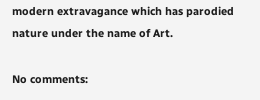modern extravagance which has parodied nature under the name of Art.

No comments: